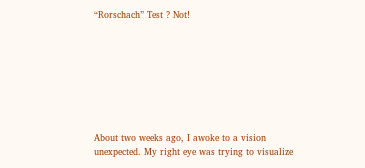“Rorschach” Test ? Not!








About two weeks ago, I awoke to a vision unexpected. My right eye was trying to visualize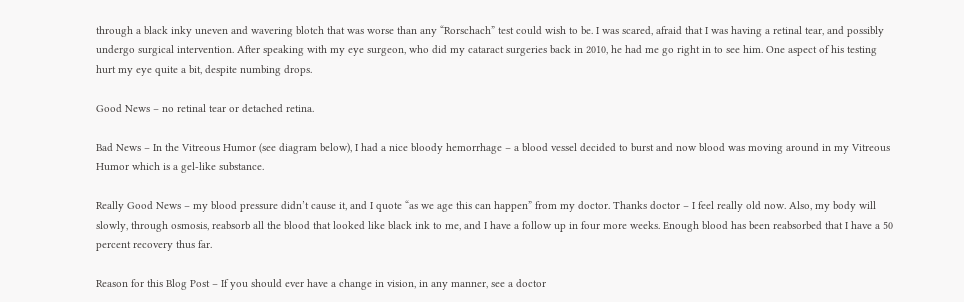through a black inky uneven and wavering blotch that was worse than any “Rorschach” test could wish to be. I was scared, afraid that I was having a retinal tear, and possibly undergo surgical intervention. After speaking with my eye surgeon, who did my cataract surgeries back in 2010, he had me go right in to see him. One aspect of his testing hurt my eye quite a bit, despite numbing drops.

Good News – no retinal tear or detached retina.

Bad News – In the Vitreous Humor (see diagram below), I had a nice bloody hemorrhage – a blood vessel decided to burst and now blood was moving around in my Vitreous Humor which is a gel-like substance.

Really Good News – my blood pressure didn’t cause it, and I quote “as we age this can happen” from my doctor. Thanks doctor – I feel really old now. Also, my body will slowly, through osmosis, reabsorb all the blood that looked like black ink to me, and I have a follow up in four more weeks. Enough blood has been reabsorbed that I have a 50 percent recovery thus far.

Reason for this Blog Post – If you should ever have a change in vision, in any manner, see a doctor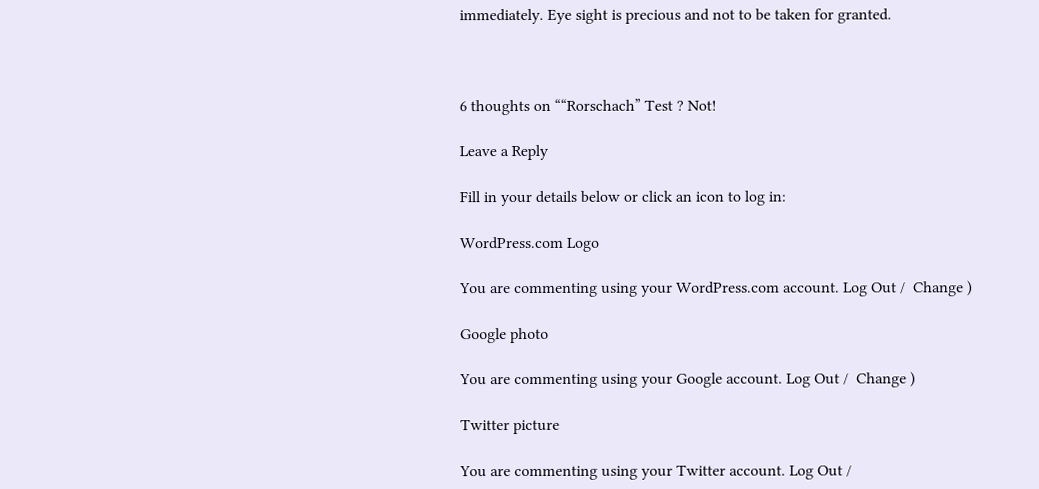immediately. Eye sight is precious and not to be taken for granted.



6 thoughts on ““Rorschach” Test ? Not!

Leave a Reply

Fill in your details below or click an icon to log in:

WordPress.com Logo

You are commenting using your WordPress.com account. Log Out /  Change )

Google photo

You are commenting using your Google account. Log Out /  Change )

Twitter picture

You are commenting using your Twitter account. Log Out /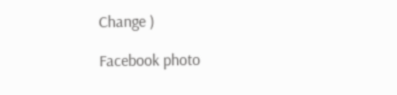Change )

Facebook photo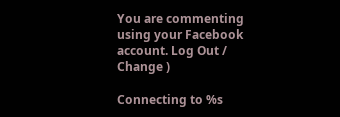You are commenting using your Facebook account. Log Out /  Change )

Connecting to %s